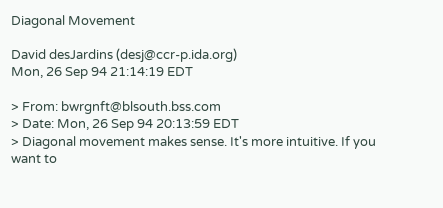Diagonal Movement

David desJardins (desj@ccr-p.ida.org)
Mon, 26 Sep 94 21:14:19 EDT

> From: bwrgnft@blsouth.bss.com
> Date: Mon, 26 Sep 94 20:13:59 EDT
> Diagonal movement makes sense. It's more intuitive. If you want to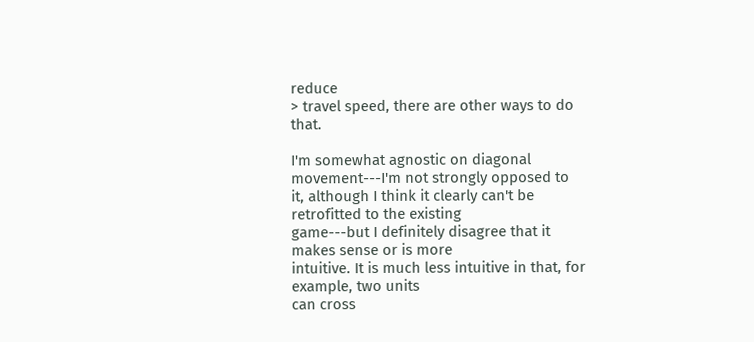reduce
> travel speed, there are other ways to do that.

I'm somewhat agnostic on diagonal movement---I'm not strongly opposed to
it, although I think it clearly can't be retrofitted to the existing
game---but I definitely disagree that it makes sense or is more
intuitive. It is much less intuitive in that, for example, two units
can cross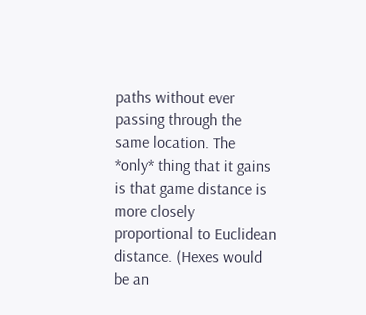paths without ever passing through the same location. The
*only* thing that it gains is that game distance is more closely
proportional to Euclidean distance. (Hexes would be an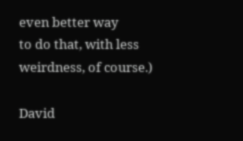even better way
to do that, with less weirdness, of course.)

David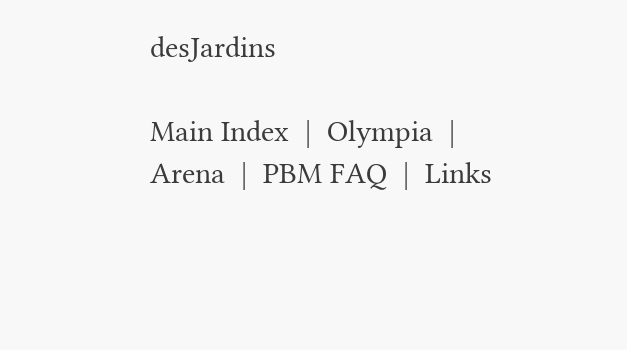desJardins

Main Index  |  Olympia  |  Arena  |  PBM FAQ  |  Links